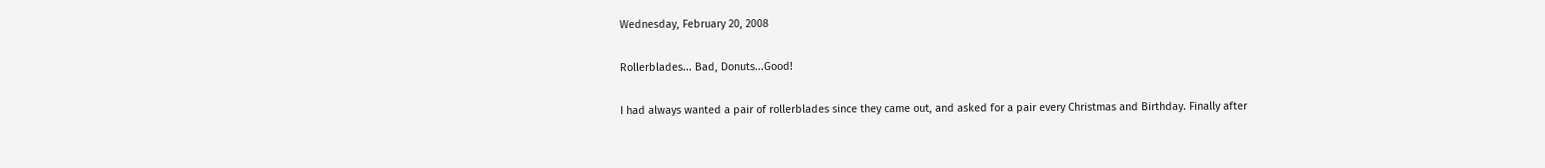Wednesday, February 20, 2008

Rollerblades... Bad, Donuts...Good!

I had always wanted a pair of rollerblades since they came out, and asked for a pair every Christmas and Birthday. Finally after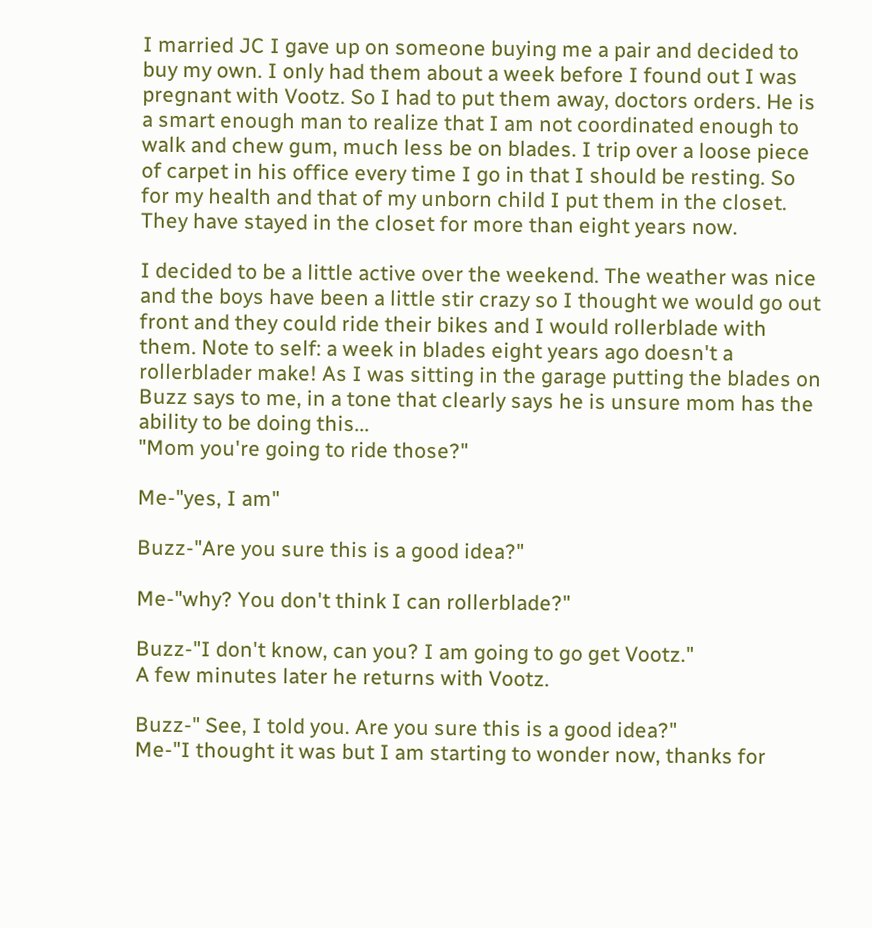I married JC I gave up on someone buying me a pair and decided to buy my own. I only had them about a week before I found out I was pregnant with Vootz. So I had to put them away, doctors orders. He is a smart enough man to realize that I am not coordinated enough to walk and chew gum, much less be on blades. I trip over a loose piece of carpet in his office every time I go in that I should be resting. So for my health and that of my unborn child I put them in the closet. They have stayed in the closet for more than eight years now.

I decided to be a little active over the weekend. The weather was nice and the boys have been a little stir crazy so I thought we would go out front and they could ride their bikes and I would rollerblade with them. Note to self: a week in blades eight years ago doesn't a rollerblader make! As I was sitting in the garage putting the blades on Buzz says to me, in a tone that clearly says he is unsure mom has the ability to be doing this...
"Mom you're going to ride those?"

Me-"yes, I am"

Buzz-"Are you sure this is a good idea?"

Me-"why? You don't think I can rollerblade?"

Buzz-"I don't know, can you? I am going to go get Vootz."
A few minutes later he returns with Vootz.

Buzz-" See, I told you. Are you sure this is a good idea?"
Me-"I thought it was but I am starting to wonder now, thanks for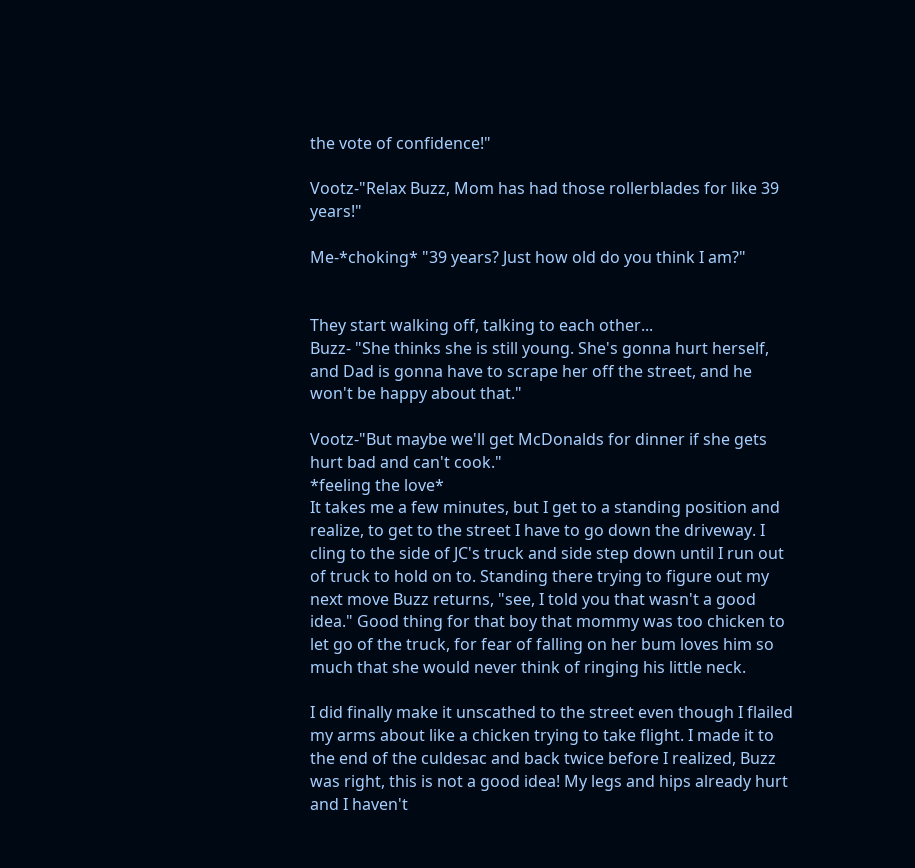the vote of confidence!"

Vootz-"Relax Buzz, Mom has had those rollerblades for like 39 years!"

Me-*choking* "39 years? Just how old do you think I am?"


They start walking off, talking to each other...
Buzz- "She thinks she is still young. She's gonna hurt herself, and Dad is gonna have to scrape her off the street, and he won't be happy about that."

Vootz-"But maybe we'll get McDonalds for dinner if she gets hurt bad and can't cook."
*feeling the love*
It takes me a few minutes, but I get to a standing position and realize, to get to the street I have to go down the driveway. I cling to the side of JC's truck and side step down until I run out of truck to hold on to. Standing there trying to figure out my next move Buzz returns, "see, I told you that wasn't a good idea." Good thing for that boy that mommy was too chicken to let go of the truck, for fear of falling on her bum loves him so much that she would never think of ringing his little neck.

I did finally make it unscathed to the street even though I flailed my arms about like a chicken trying to take flight. I made it to the end of the culdesac and back twice before I realized, Buzz was right, this is not a good idea! My legs and hips already hurt and I haven't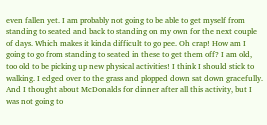even fallen yet. I am probably not going to be able to get myself from standing to seated and back to standing on my own for the next couple of days. Which makes it kinda difficult to go pee. Oh crap! How am I going to go from standing to seated in these to get them off? I am old, too old to be picking up new physical activities! I think I should stick to walking. I edged over to the grass and plopped down sat down gracefully. And I thought about McDonalds for dinner after all this activity, but I was not going to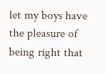let my boys have the pleasure of being right that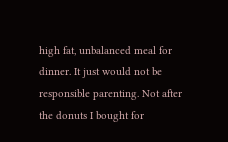high fat, unbalanced meal for dinner. It just would not be responsible parenting. Not after the donuts I bought for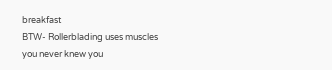breakfast
BTW- Rollerblading uses muscles you never knew you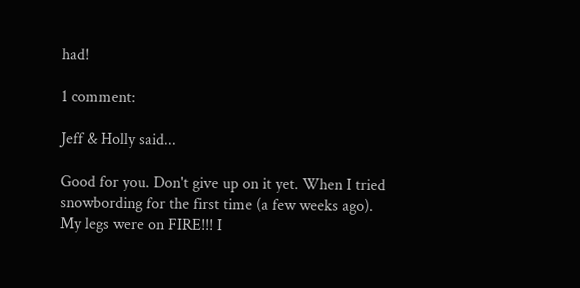had!

1 comment:

Jeff & Holly said...

Good for you. Don't give up on it yet. When I tried snowbording for the first time (a few weeks ago). My legs were on FIRE!!! I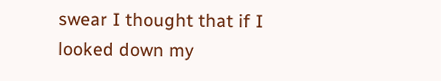swear I thought that if I looked down my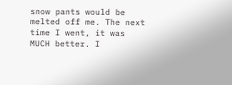snow pants would be melted off me. The next time I went, it was MUCH better. I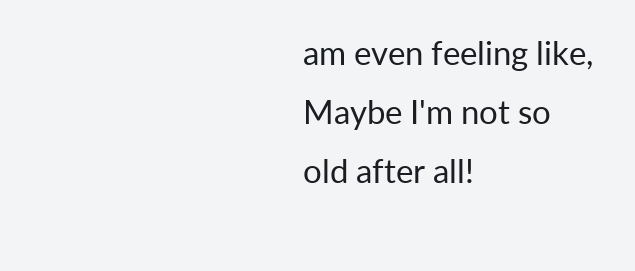am even feeling like, Maybe I'm not so old after all!